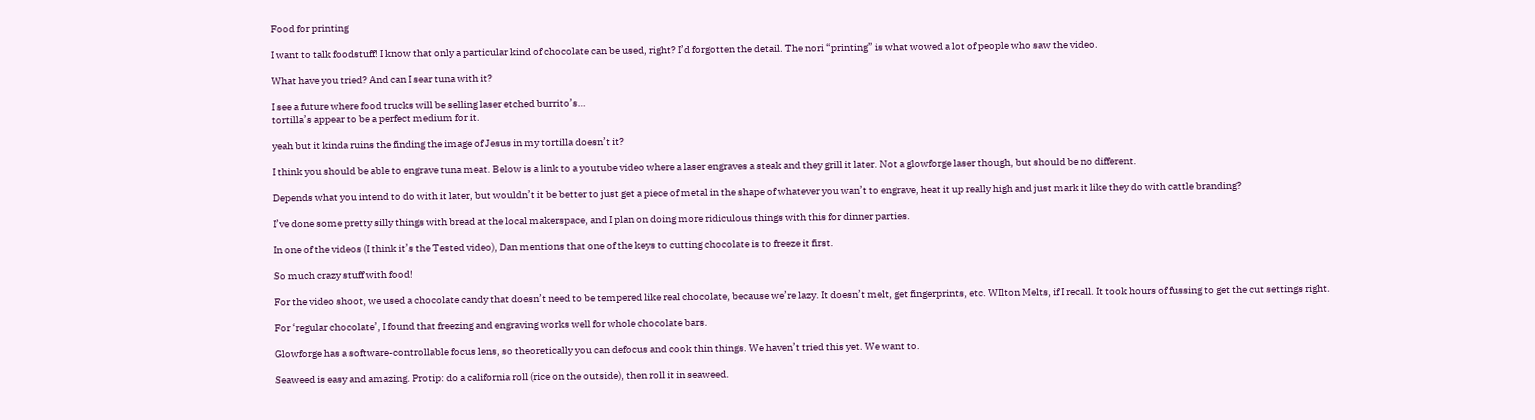Food for printing

I want to talk foodstuff! I know that only a particular kind of chocolate can be used, right? I’d forgotten the detail. The nori “printing” is what wowed a lot of people who saw the video.

What have you tried? And can I sear tuna with it?

I see a future where food trucks will be selling laser etched burrito’s…
tortilla’s appear to be a perfect medium for it.

yeah but it kinda ruins the finding the image of Jesus in my tortilla doesn’t it?

I think you should be able to engrave tuna meat. Below is a link to a youtube video where a laser engraves a steak and they grill it later. Not a glowforge laser though, but should be no different.

Depends what you intend to do with it later, but wouldn’t it be better to just get a piece of metal in the shape of whatever you wan’t to engrave, heat it up really high and just mark it like they do with cattle branding?

I’ve done some pretty silly things with bread at the local makerspace, and I plan on doing more ridiculous things with this for dinner parties.

In one of the videos (I think it’s the Tested video), Dan mentions that one of the keys to cutting chocolate is to freeze it first.

So much crazy stuff with food!

For the video shoot, we used a chocolate candy that doesn’t need to be tempered like real chocolate, because we’re lazy. It doesn’t melt, get fingerprints, etc. WIlton Melts, if I recall. It took hours of fussing to get the cut settings right.

For ‘regular chocolate’, I found that freezing and engraving works well for whole chocolate bars.

Glowforge has a software-controllable focus lens, so theoretically you can defocus and cook thin things. We haven’t tried this yet. We want to.

Seaweed is easy and amazing. Protip: do a california roll (rice on the outside), then roll it in seaweed.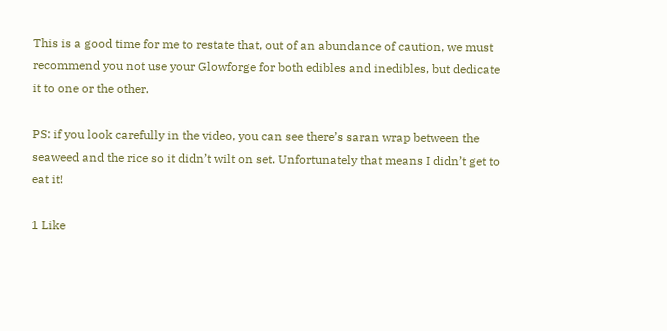This is a good time for me to restate that, out of an abundance of caution, we must recommend you not use your Glowforge for both edibles and inedibles, but dedicate it to one or the other.

PS: if you look carefully in the video, you can see there’s saran wrap between the seaweed and the rice so it didn’t wilt on set. Unfortunately that means I didn’t get to eat it!

1 Like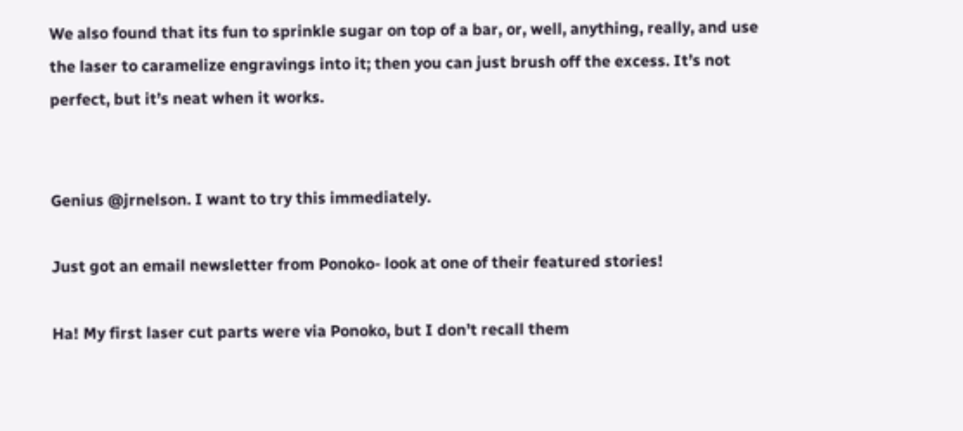We also found that its fun to sprinkle sugar on top of a bar, or, well, anything, really, and use the laser to caramelize engravings into it; then you can just brush off the excess. It’s not perfect, but it’s neat when it works.


Genius @jrnelson. I want to try this immediately.

Just got an email newsletter from Ponoko- look at one of their featured stories!

Ha! My first laser cut parts were via Ponoko, but I don’t recall them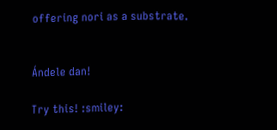offering nori as a substrate.


Ándele dan!

Try this! :smiley: